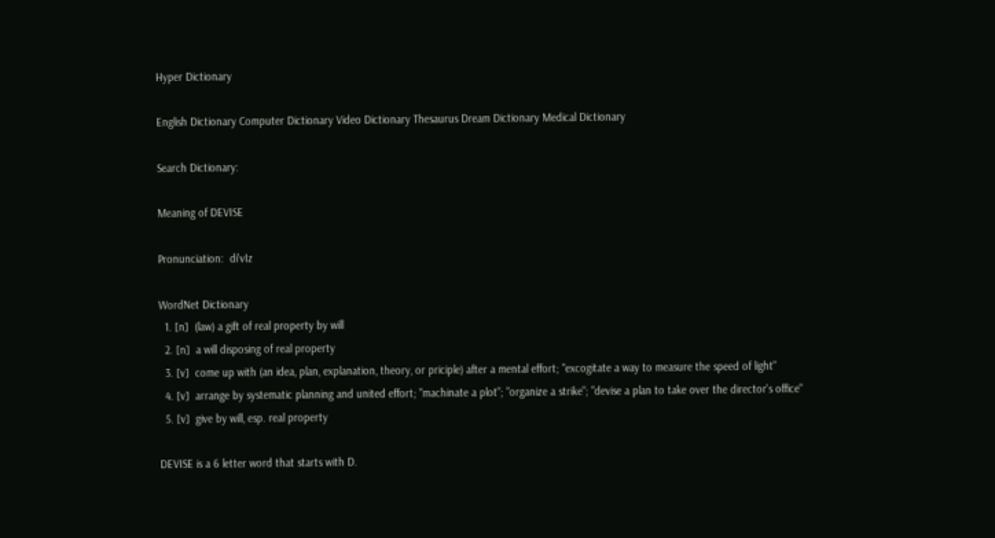Hyper Dictionary

English Dictionary Computer Dictionary Video Dictionary Thesaurus Dream Dictionary Medical Dictionary

Search Dictionary:

Meaning of DEVISE

Pronunciation:  di'vIz

WordNet Dictionary
  1. [n]  (law) a gift of real property by will
  2. [n]  a will disposing of real property
  3. [v]  come up with (an idea, plan, explanation, theory, or priciple) after a mental effort; "excogitate a way to measure the speed of light"
  4. [v]  arrange by systematic planning and united effort; "machinate a plot"; "organize a strike"; "devise a plan to take over the director's office"
  5. [v]  give by will, esp. real property

DEVISE is a 6 letter word that starts with D.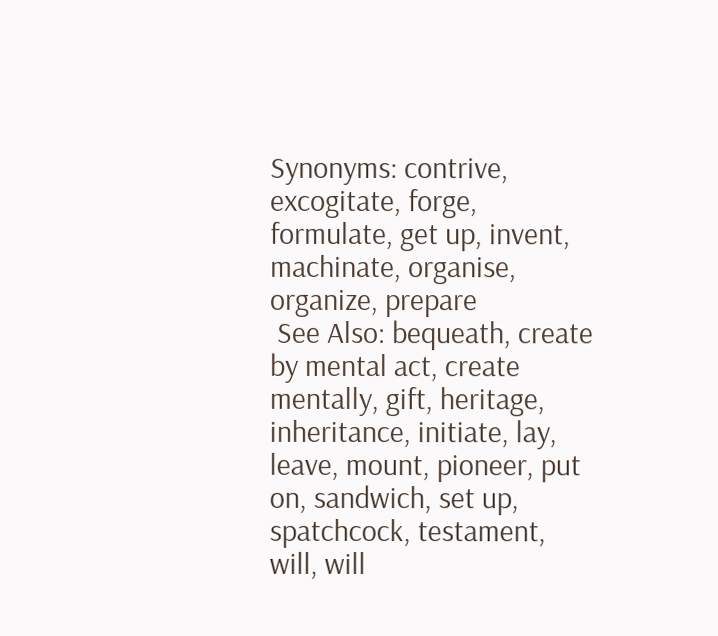Synonyms: contrive, excogitate, forge, formulate, get up, invent, machinate, organise, organize, prepare
 See Also: bequeath, create by mental act, create mentally, gift, heritage, inheritance, initiate, lay, leave, mount, pioneer, put on, sandwich, set up, spatchcock, testament, will, will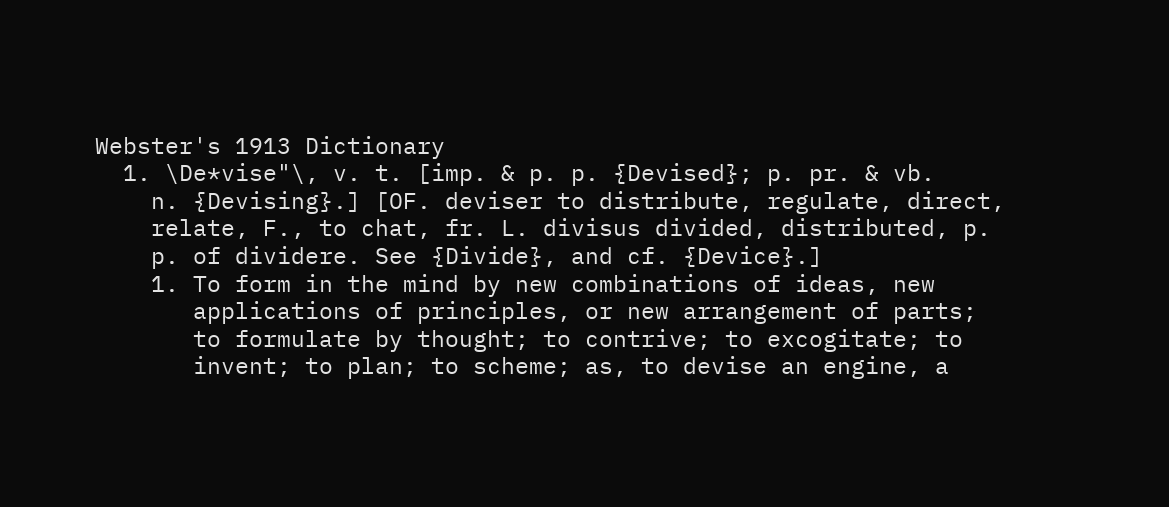Webster's 1913 Dictionary
  1. \De*vise"\, v. t. [imp. & p. p. {Devised}; p. pr. & vb.
    n. {Devising}.] [OF. deviser to distribute, regulate, direct,
    relate, F., to chat, fr. L. divisus divided, distributed, p.
    p. of dividere. See {Divide}, and cf. {Device}.]
    1. To form in the mind by new combinations of ideas, new
       applications of principles, or new arrangement of parts;
       to formulate by thought; to contrive; to excogitate; to
       invent; to plan; to scheme; as, to devise an engine, a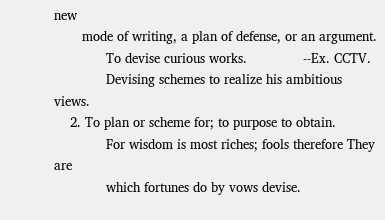new
       mode of writing, a plan of defense, or an argument.
             To devise curious works.              --Ex. CCTV.
             Devising schemes to realize his ambitious views.
    2. To plan or scheme for; to purpose to obtain.
             For wisdom is most riches; fools therefore They are
             which fortunes do by vows devise.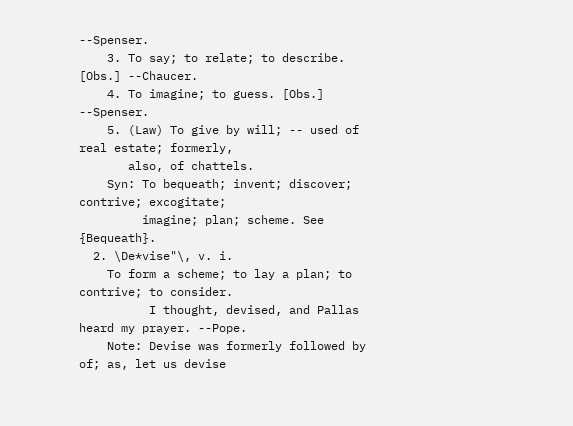--Spenser.
    3. To say; to relate; to describe. [Obs.] --Chaucer.
    4. To imagine; to guess. [Obs.] --Spenser.
    5. (Law) To give by will; -- used of real estate; formerly,
       also, of chattels.
    Syn: To bequeath; invent; discover; contrive; excogitate;
         imagine; plan; scheme. See {Bequeath}.
  2. \De*vise"\, v. i.
    To form a scheme; to lay a plan; to contrive; to consider.
          I thought, devised, and Pallas heard my prayer. --Pope.
    Note: Devise was formerly followed by of; as, let us devise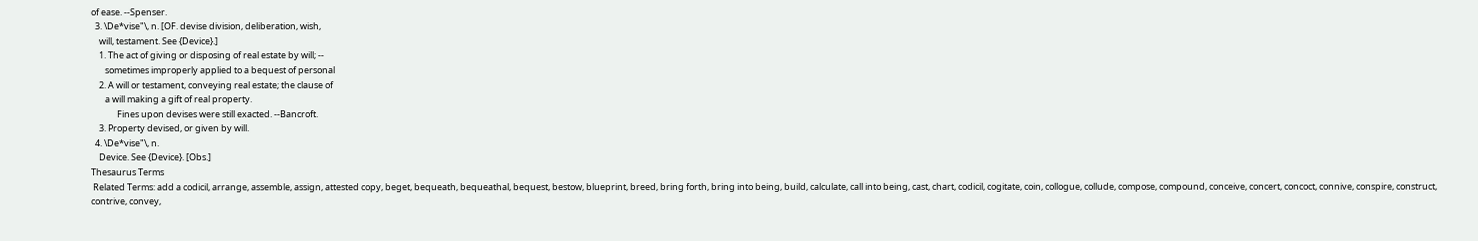of ease. --Spenser.
  3. \De*vise"\, n. [OF. devise division, deliberation, wish,
    will, testament. See {Device}.]
    1. The act of giving or disposing of real estate by will; --
       sometimes improperly applied to a bequest of personal
    2. A will or testament, conveying real estate; the clause of
       a will making a gift of real property.
             Fines upon devises were still exacted. --Bancroft.
    3. Property devised, or given by will.
  4. \De*vise"\, n.
    Device. See {Device}. [Obs.]
Thesaurus Terms
 Related Terms: add a codicil, arrange, assemble, assign, attested copy, beget, bequeath, bequeathal, bequest, bestow, blueprint, breed, bring forth, bring into being, build, calculate, call into being, cast, chart, codicil, cogitate, coin, collogue, collude, compose, compound, conceive, concert, concoct, connive, conspire, construct, contrive, convey,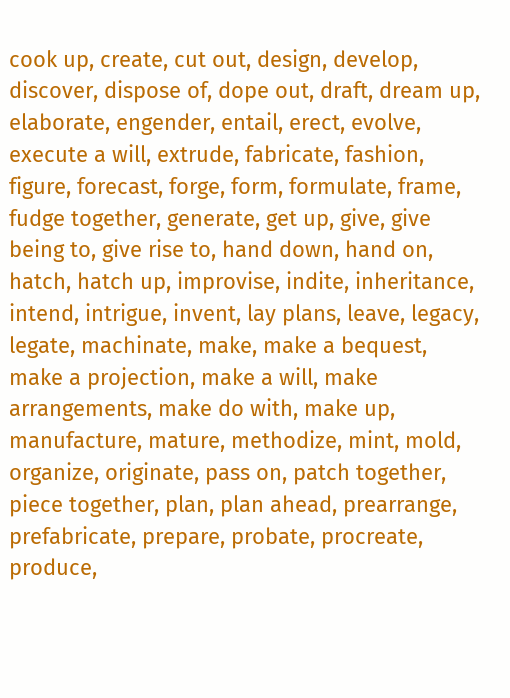cook up, create, cut out, design, develop, discover, dispose of, dope out, draft, dream up, elaborate, engender, entail, erect, evolve, execute a will, extrude, fabricate, fashion, figure, forecast, forge, form, formulate, frame, fudge together, generate, get up, give, give being to, give rise to, hand down, hand on, hatch, hatch up, improvise, indite, inheritance, intend, intrigue, invent, lay plans, leave, legacy, legate, machinate, make, make a bequest, make a projection, make a will, make arrangements, make do with, make up, manufacture, mature, methodize, mint, mold, organize, originate, pass on, patch together, piece together, plan, plan ahead, prearrange, prefabricate, prepare, probate, procreate, produce,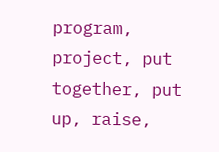program, project, put together, put up, raise,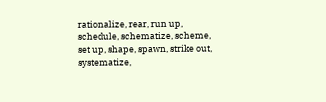rationalize, rear, run up, schedule, schematize, scheme, set up, shape, spawn, strike out, systematize,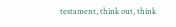testament, think out, think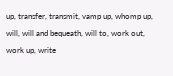up, transfer, transmit, vamp up, whomp up, will, will and bequeath, will to, work out, work up, write